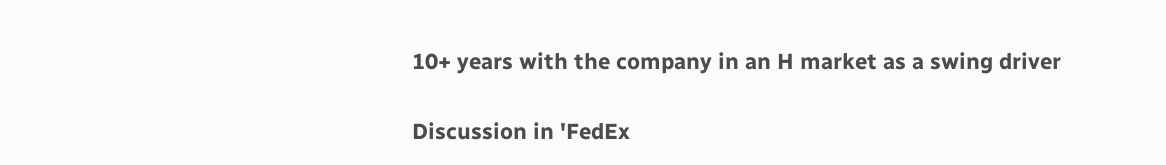10+ years with the company in an H market as a swing driver

Discussion in 'FedEx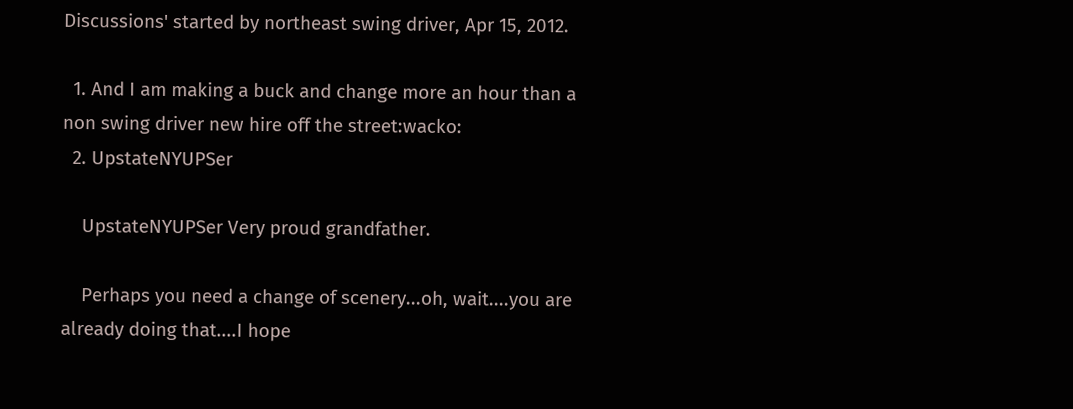Discussions' started by northeast swing driver, Apr 15, 2012.

  1. And I am making a buck and change more an hour than a non swing driver new hire off the street:wacko:
  2. UpstateNYUPSer

    UpstateNYUPSer Very proud grandfather.

    Perhaps you need a change of scenery...oh, wait....you are already doing that....I hope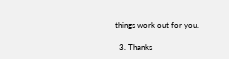things work out for you.

  3. Thanks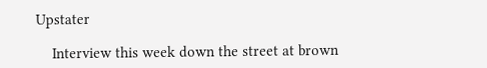Upstater

    Interview this week down the street at brown